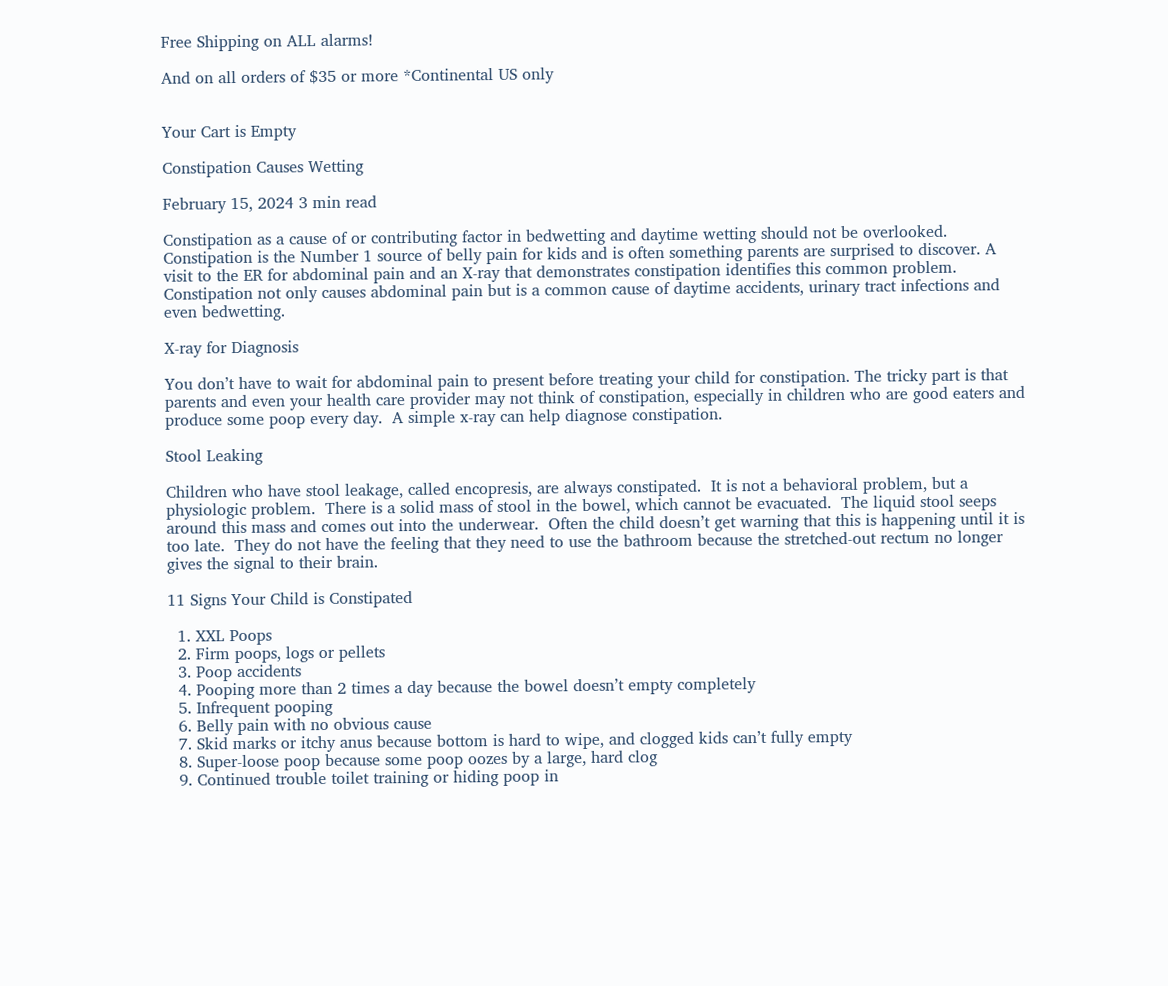Free Shipping on ALL alarms!

And on all orders of $35 or more *Continental US only


Your Cart is Empty

Constipation Causes Wetting

February 15, 2024 3 min read

Constipation as a cause of or contributing factor in bedwetting and daytime wetting should not be overlooked.  Constipation is the Number 1 source of belly pain for kids and is often something parents are surprised to discover. A visit to the ER for abdominal pain and an X-ray that demonstrates constipation identifies this common problem.  Constipation not only causes abdominal pain but is a common cause of daytime accidents, urinary tract infections and even bedwetting.

X-ray for Diagnosis

You don’t have to wait for abdominal pain to present before treating your child for constipation. The tricky part is that parents and even your health care provider may not think of constipation, especially in children who are good eaters and produce some poop every day.  A simple x-ray can help diagnose constipation.

Stool Leaking

Children who have stool leakage, called encopresis, are always constipated.  It is not a behavioral problem, but a physiologic problem.  There is a solid mass of stool in the bowel, which cannot be evacuated.  The liquid stool seeps around this mass and comes out into the underwear.  Often the child doesn’t get warning that this is happening until it is too late.  They do not have the feeling that they need to use the bathroom because the stretched-out rectum no longer gives the signal to their brain.

11 Signs Your Child is Constipated

  1. XXL Poops
  2. Firm poops, logs or pellets
  3. Poop accidents
  4. Pooping more than 2 times a day because the bowel doesn’t empty completely
  5. Infrequent pooping
  6. Belly pain with no obvious cause
  7. Skid marks or itchy anus because bottom is hard to wipe, and clogged kids can’t fully empty
  8. Super-loose poop because some poop oozes by a large, hard clog
  9. Continued trouble toilet training or hiding poop in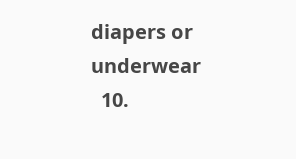diapers or underwear
  10.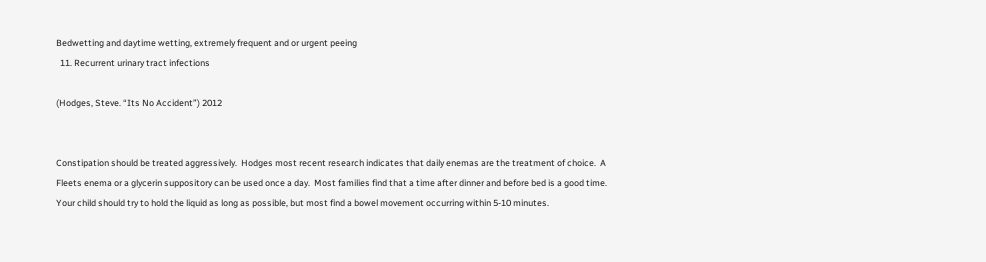Bedwetting and daytime wetting, extremely frequent and or urgent peeing
  11. Recurrent urinary tract infections

(Hodges, Steve. “Its No Accident”) 2012


Constipation should be treated aggressively.  Hodges most recent research indicates that daily enemas are the treatment of choice.  A Fleets enema or a glycerin suppository can be used once a day.  Most families find that a time after dinner and before bed is a good time.  Your child should try to hold the liquid as long as possible, but most find a bowel movement occurring within 5-10 minutes.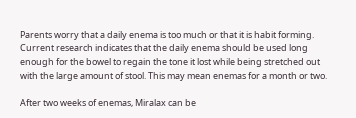Parents worry that a daily enema is too much or that it is habit forming.  Current research indicates that the daily enema should be used long enough for the bowel to regain the tone it lost while being stretched out with the large amount of stool. This may mean enemas for a month or two.

After two weeks of enemas, Miralax can be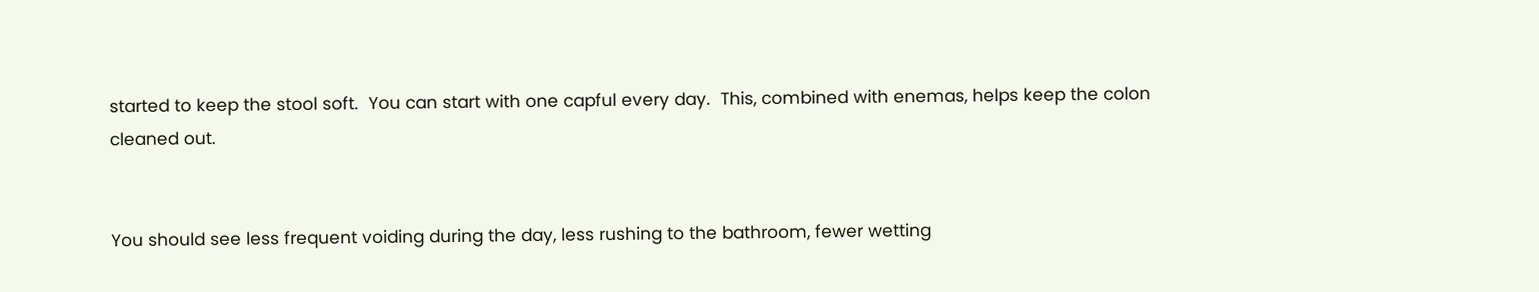started to keep the stool soft.  You can start with one capful every day.  This, combined with enemas, helps keep the colon cleaned out.


You should see less frequent voiding during the day, less rushing to the bathroom, fewer wetting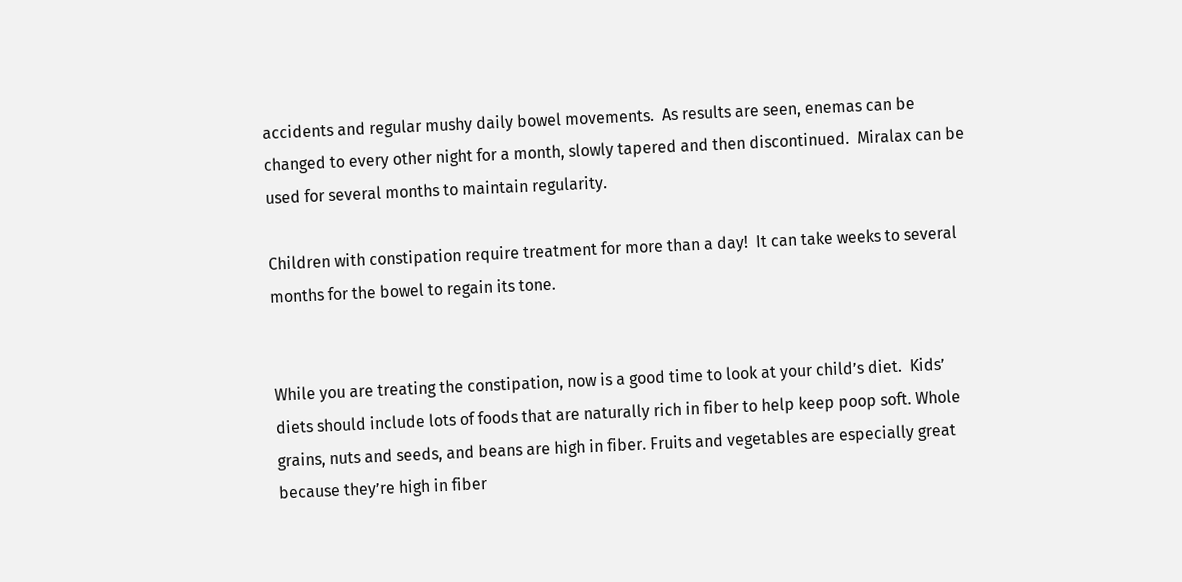accidents and regular mushy daily bowel movements.  As results are seen, enemas can be changed to every other night for a month, slowly tapered and then discontinued.  Miralax can be used for several months to maintain regularity.

Children with constipation require treatment for more than a day!  It can take weeks to several months for the bowel to regain its tone.


While you are treating the constipation, now is a good time to look at your child’s diet.  Kids’ diets should include lots of foods that are naturally rich in fiber to help keep poop soft. Whole grains, nuts and seeds, and beans are high in fiber. Fruits and vegetables are especially great because they’re high in fiber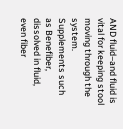AND fluid–and fluid is vital for keeping stool moving through the system. Supplements such as Benefiber, dissolved in fluid, even fiber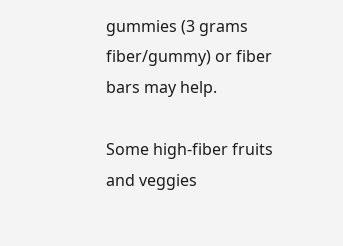gummies (3 grams fiber/gummy) or fiber bars may help.

Some high-fiber fruits and veggies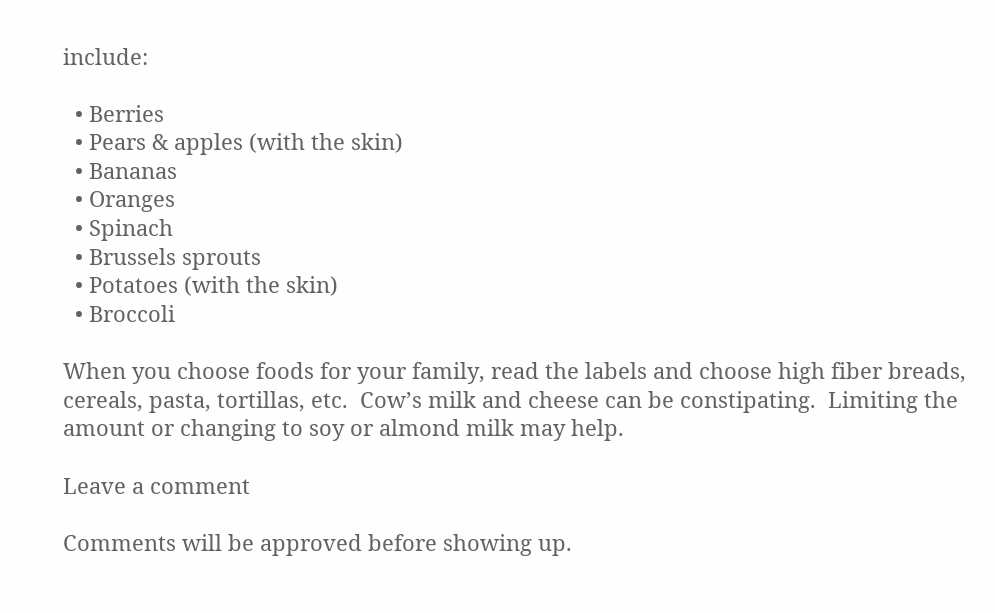include:

  • Berries
  • Pears & apples (with the skin)
  • Bananas
  • Oranges
  • Spinach
  • Brussels sprouts
  • Potatoes (with the skin)
  • Broccoli

When you choose foods for your family, read the labels and choose high fiber breads, cereals, pasta, tortillas, etc.  Cow’s milk and cheese can be constipating.  Limiting the amount or changing to soy or almond milk may help.

Leave a comment

Comments will be approved before showing up.